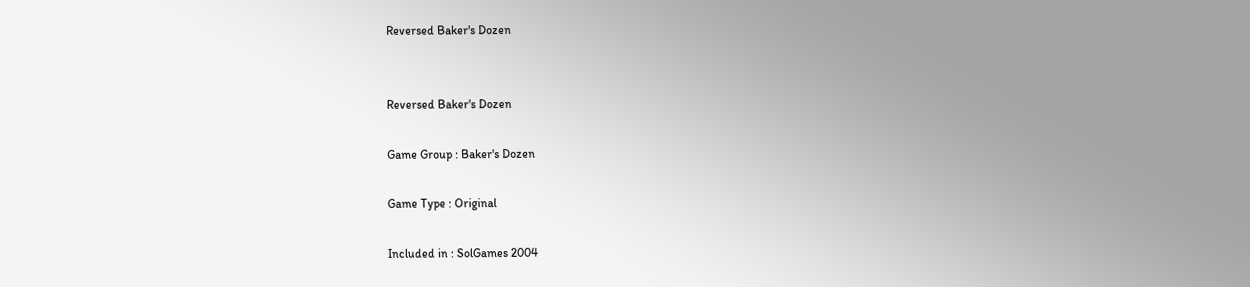Reversed Baker's Dozen


Reversed Baker's Dozen

Game Group : Baker's Dozen

Game Type : Original

Included in : SolGames 2004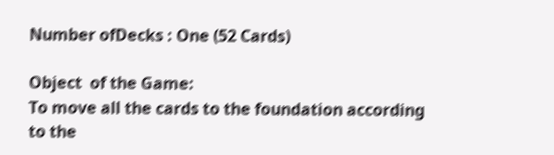Number ofDecks : One (52 Cards)

Object  of the Game:
To move all the cards to the foundation according to the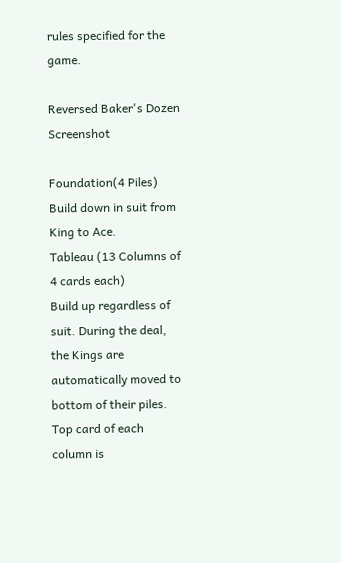rules specified for the game.

Reversed Baker's Dozen Screenshot

Foundation(4 Piles)
Build down in suit from King to Ace.
Tableau (13 Columns of 4 cards each)
Build up regardless of suit. During the deal, the Kings are automatically moved to bottom of their piles. Top card of each column is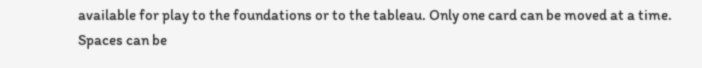available for play to the foundations or to the tableau. Only one card can be moved at a time. Spaces can be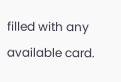filled with any available card.